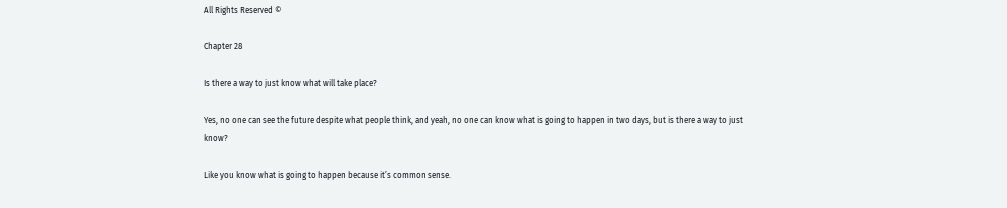All Rights Reserved ©

Chapter 28

Is there a way to just know what will take place?

Yes, no one can see the future despite what people think, and yeah, no one can know what is going to happen in two days, but is there a way to just know?

Like you know what is going to happen because it’s common sense.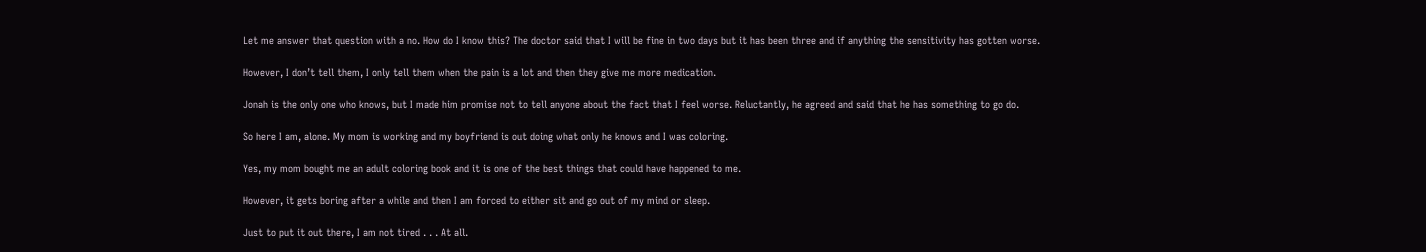Let me answer that question with a no. How do I know this? The doctor said that I will be fine in two days but it has been three and if anything the sensitivity has gotten worse.

However, I don’t tell them, I only tell them when the pain is a lot and then they give me more medication.

Jonah is the only one who knows, but I made him promise not to tell anyone about the fact that I feel worse. Reluctantly, he agreed and said that he has something to go do.

So here I am, alone. My mom is working and my boyfriend is out doing what only he knows and I was coloring.

Yes, my mom bought me an adult coloring book and it is one of the best things that could have happened to me.

However, it gets boring after a while and then I am forced to either sit and go out of my mind or sleep.

Just to put it out there, I am not tired . . . At all.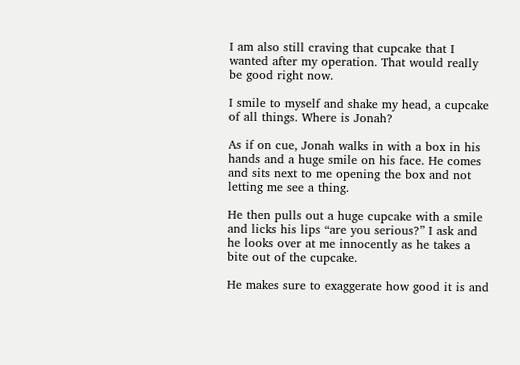I am also still craving that cupcake that I wanted after my operation. That would really be good right now.

I smile to myself and shake my head, a cupcake of all things. Where is Jonah?

As if on cue, Jonah walks in with a box in his hands and a huge smile on his face. He comes and sits next to me opening the box and not letting me see a thing.

He then pulls out a huge cupcake with a smile and licks his lips “are you serious?” I ask and he looks over at me innocently as he takes a bite out of the cupcake.

He makes sure to exaggerate how good it is and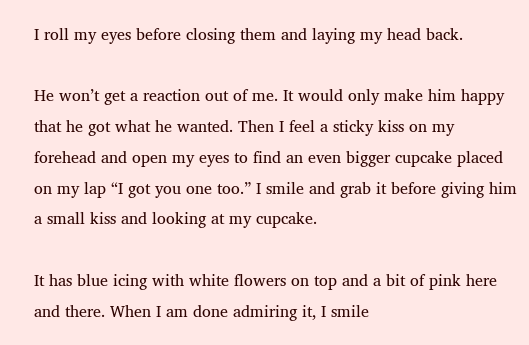I roll my eyes before closing them and laying my head back.

He won’t get a reaction out of me. It would only make him happy that he got what he wanted. Then I feel a sticky kiss on my forehead and open my eyes to find an even bigger cupcake placed on my lap “I got you one too.” I smile and grab it before giving him a small kiss and looking at my cupcake.

It has blue icing with white flowers on top and a bit of pink here and there. When I am done admiring it, I smile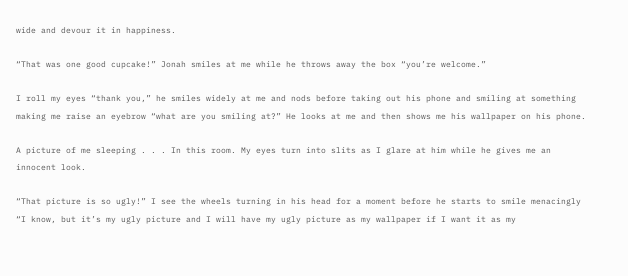wide and devour it in happiness.

“That was one good cupcake!” Jonah smiles at me while he throws away the box “you’re welcome.”

I roll my eyes “thank you,” he smiles widely at me and nods before taking out his phone and smiling at something making me raise an eyebrow “what are you smiling at?” He looks at me and then shows me his wallpaper on his phone.

A picture of me sleeping . . . In this room. My eyes turn into slits as I glare at him while he gives me an innocent look.

“That picture is so ugly!” I see the wheels turning in his head for a moment before he starts to smile menacingly “I know, but it’s my ugly picture and I will have my ugly picture as my wallpaper if I want it as my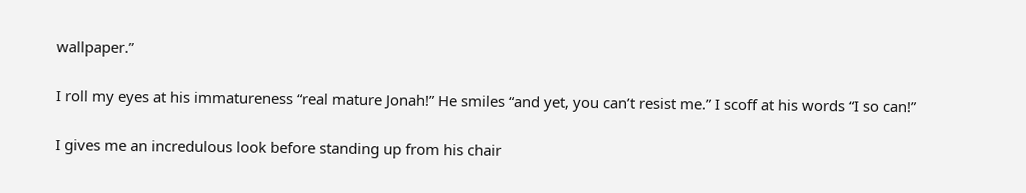wallpaper.”

I roll my eyes at his immatureness “real mature Jonah!” He smiles “and yet, you can’t resist me.” I scoff at his words “I so can!”

I gives me an incredulous look before standing up from his chair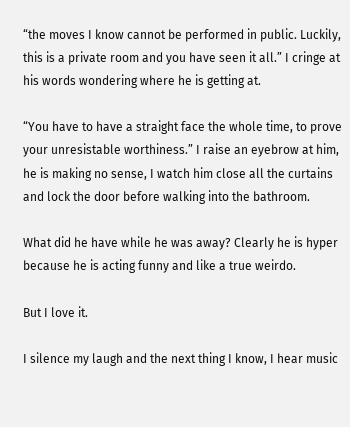“the moves I know cannot be performed in public. Luckily, this is a private room and you have seen it all.” I cringe at his words wondering where he is getting at.

“You have to have a straight face the whole time, to prove your unresistable worthiness.” I raise an eyebrow at him, he is making no sense, I watch him close all the curtains and lock the door before walking into the bathroom.

What did he have while he was away? Clearly he is hyper because he is acting funny and like a true weirdo.

But I love it.

I silence my laugh and the next thing I know, I hear music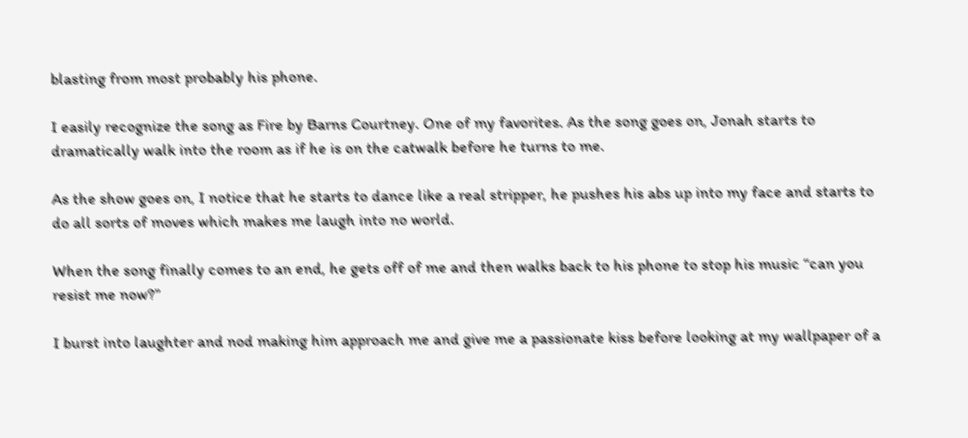blasting from most probably his phone.

I easily recognize the song as Fire by Barns Courtney. One of my favorites. As the song goes on, Jonah starts to dramatically walk into the room as if he is on the catwalk before he turns to me.

As the show goes on, I notice that he starts to dance like a real stripper, he pushes his abs up into my face and starts to do all sorts of moves which makes me laugh into no world.

When the song finally comes to an end, he gets off of me and then walks back to his phone to stop his music “can you resist me now?”

I burst into laughter and nod making him approach me and give me a passionate kiss before looking at my wallpaper of a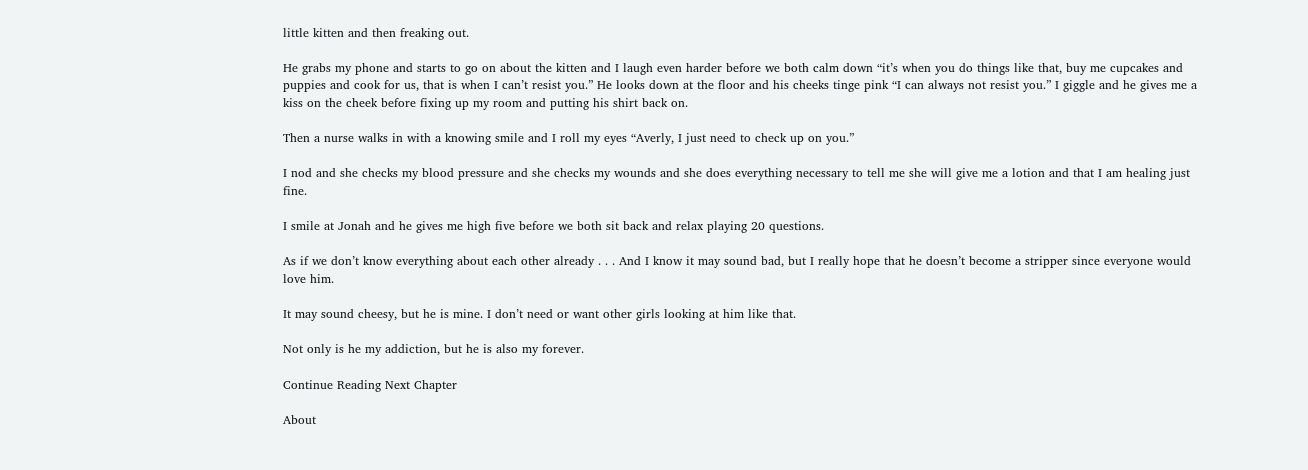little kitten and then freaking out.

He grabs my phone and starts to go on about the kitten and I laugh even harder before we both calm down “it’s when you do things like that, buy me cupcakes and puppies and cook for us, that is when I can’t resist you.” He looks down at the floor and his cheeks tinge pink “I can always not resist you.” I giggle and he gives me a kiss on the cheek before fixing up my room and putting his shirt back on.

Then a nurse walks in with a knowing smile and I roll my eyes “Averly, I just need to check up on you.”

I nod and she checks my blood pressure and she checks my wounds and she does everything necessary to tell me she will give me a lotion and that I am healing just fine.

I smile at Jonah and he gives me high five before we both sit back and relax playing 20 questions.

As if we don’t know everything about each other already . . . And I know it may sound bad, but I really hope that he doesn’t become a stripper since everyone would love him.

It may sound cheesy, but he is mine. I don’t need or want other girls looking at him like that.

Not only is he my addiction, but he is also my forever.

Continue Reading Next Chapter

About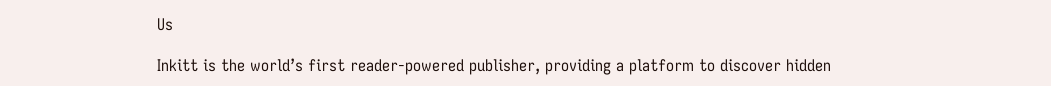Us

Inkitt is the world’s first reader-powered publisher, providing a platform to discover hidden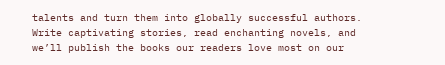talents and turn them into globally successful authors. Write captivating stories, read enchanting novels, and we’ll publish the books our readers love most on our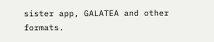sister app, GALATEA and other formats.